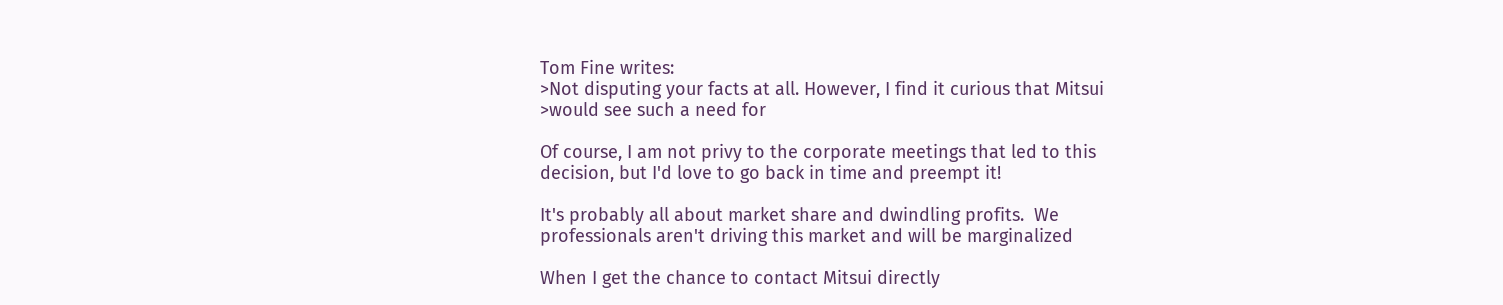Tom Fine writes:
>Not disputing your facts at all. However, I find it curious that Mitsui
>would see such a need for

Of course, I am not privy to the corporate meetings that led to this
decision, but I'd love to go back in time and preempt it!

It's probably all about market share and dwindling profits.  We
professionals aren't driving this market and will be marginalized

When I get the chance to contact Mitsui directly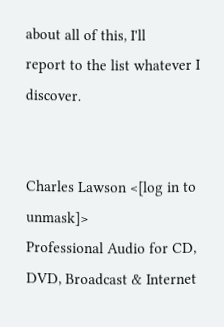about all of this, I'll
report to the list whatever I discover.


Charles Lawson <[log in to unmask]>
Professional Audio for CD, DVD, Broadcast & Internet